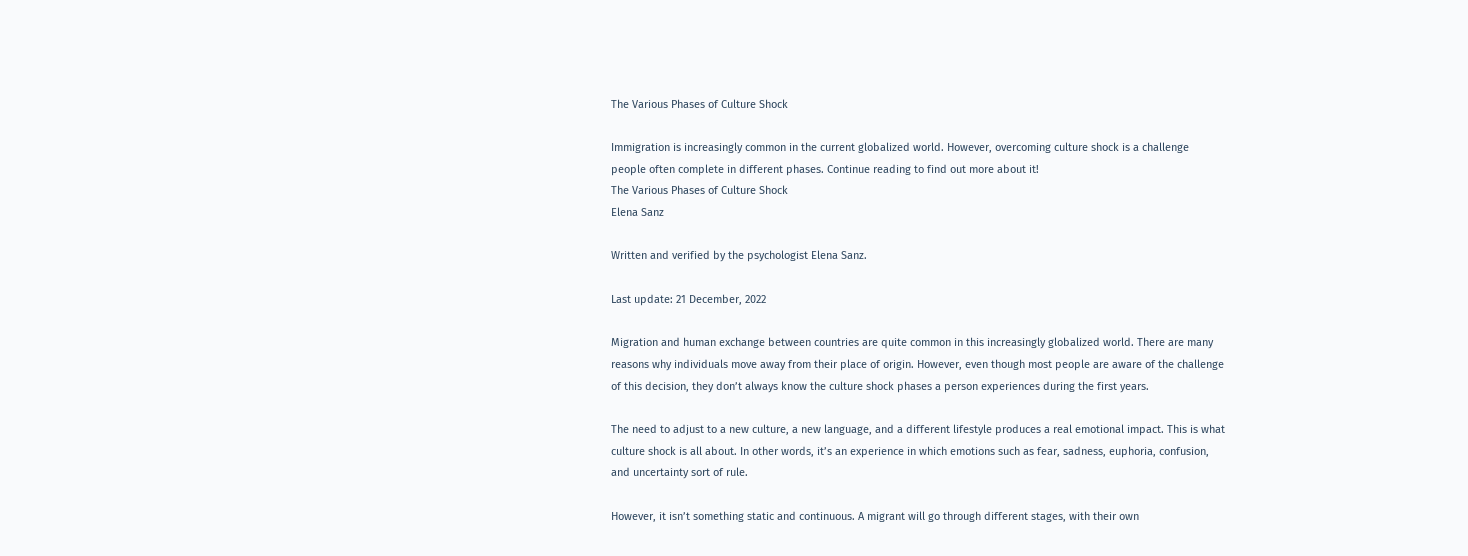The Various Phases of Culture Shock

Immigration is increasingly common in the current globalized world. However, overcoming culture shock is a challenge people often complete in different phases. Continue reading to find out more about it!
The Various Phases of Culture Shock
Elena Sanz

Written and verified by the psychologist Elena Sanz.

Last update: 21 December, 2022

Migration and human exchange between countries are quite common in this increasingly globalized world. There are many reasons why individuals move away from their place of origin. However, even though most people are aware of the challenge of this decision, they don’t always know the culture shock phases a person experiences during the first years.

The need to adjust to a new culture, a new language, and a different lifestyle produces a real emotional impact. This is what culture shock is all about. In other words, it’s an experience in which emotions such as fear, sadness, euphoria, confusion, and uncertainty sort of rule.

However, it isn’t something static and continuous. A migrant will go through different stages, with their own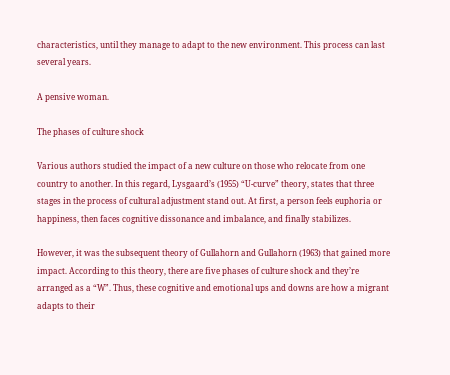characteristics, until they manage to adapt to the new environment. This process can last several years.

A pensive woman.

The phases of culture shock

Various authors studied the impact of a new culture on those who relocate from one country to another. In this regard, Lysgaard’s (1955) “U-curve” theory, states that three stages in the process of cultural adjustment stand out. At first, a person feels euphoria or happiness, then faces cognitive dissonance and imbalance, and finally stabilizes.

However, it was the subsequent theory of Gullahorn and Gullahorn (1963) that gained more impact. According to this theory, there are five phases of culture shock and they’re arranged as a “W”. Thus, these cognitive and emotional ups and downs are how a migrant adapts to their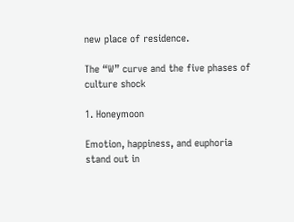new place of residence.

The “W” curve and the five phases of culture shock

1. Honeymoon

Emotion, happiness, and euphoria stand out in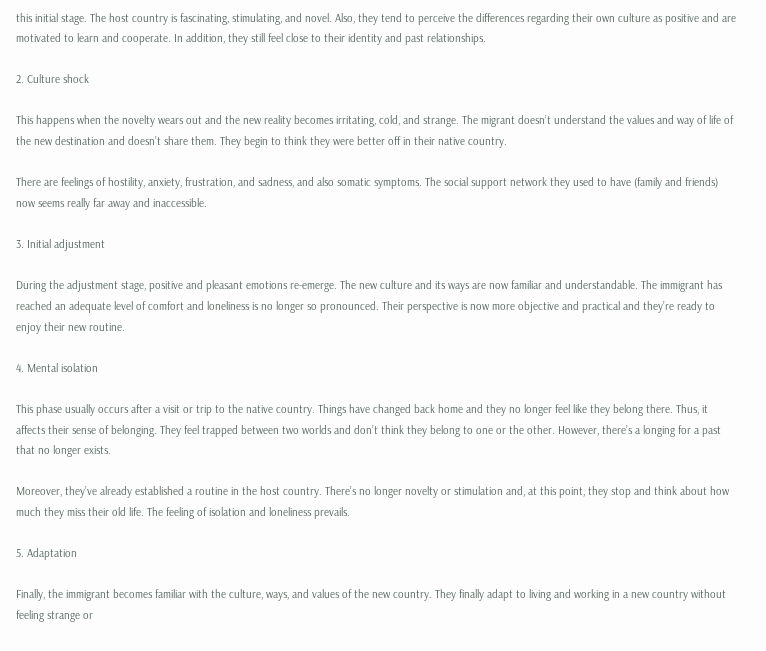this initial stage. The host country is fascinating, stimulating, and novel. Also, they tend to perceive the differences regarding their own culture as positive and are motivated to learn and cooperate. In addition, they still feel close to their identity and past relationships.

2. Culture shock

This happens when the novelty wears out and the new reality becomes irritating, cold, and strange. The migrant doesn’t understand the values and way of life of the new destination and doesn’t share them. They begin to think they were better off in their native country.

There are feelings of hostility, anxiety, frustration, and sadness, and also somatic symptoms. The social support network they used to have (family and friends) now seems really far away and inaccessible.

3. Initial adjustment

During the adjustment stage, positive and pleasant emotions re-emerge. The new culture and its ways are now familiar and understandable. The immigrant has reached an adequate level of comfort and loneliness is no longer so pronounced. Their perspective is now more objective and practical and they’re ready to enjoy their new routine.

4. Mental isolation

This phase usually occurs after a visit or trip to the native country. Things have changed back home and they no longer feel like they belong there. Thus, it affects their sense of belonging. They feel trapped between two worlds and don’t think they belong to one or the other. However, there’s a longing for a past that no longer exists.

Moreover, they’ve already established a routine in the host country. There’s no longer novelty or stimulation and, at this point, they stop and think about how much they miss their old life. The feeling of isolation and loneliness prevails.

5. Adaptation

Finally, the immigrant becomes familiar with the culture, ways, and values of the new country. They finally adapt to living and working in a new country without feeling strange or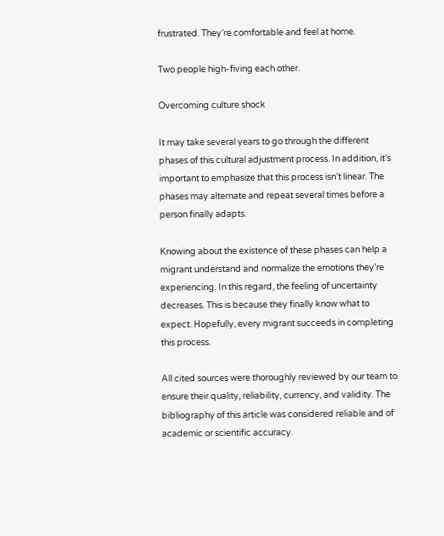frustrated. They’re comfortable and feel at home.

Two people high-fiving each other.

Overcoming culture shock

It may take several years to go through the different phases of this cultural adjustment process. In addition, it’s important to emphasize that this process isn’t linear. The phases may alternate and repeat several times before a person finally adapts.

Knowing about the existence of these phases can help a migrant understand and normalize the emotions they’re experiencing. In this regard, the feeling of uncertainty decreases. This is because they finally know what to expect. Hopefully, every migrant succeeds in completing this process.

All cited sources were thoroughly reviewed by our team to ensure their quality, reliability, currency, and validity. The bibliography of this article was considered reliable and of academic or scientific accuracy.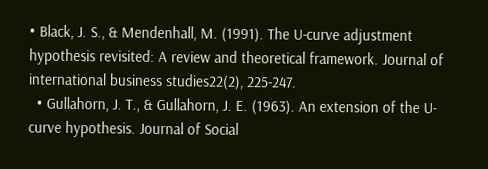• Black, J. S., & Mendenhall, M. (1991). The U-curve adjustment hypothesis revisited: A review and theoretical framework. Journal of international business studies22(2), 225-247.
  • Gullahorn, J. T., & Gullahorn, J. E. (1963). An extension of the U-curve hypothesis. Journal of Social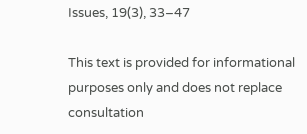Issues, 19(3), 33–47

This text is provided for informational purposes only and does not replace consultation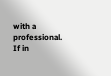with a professional. If in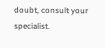doubt, consult your specialist.